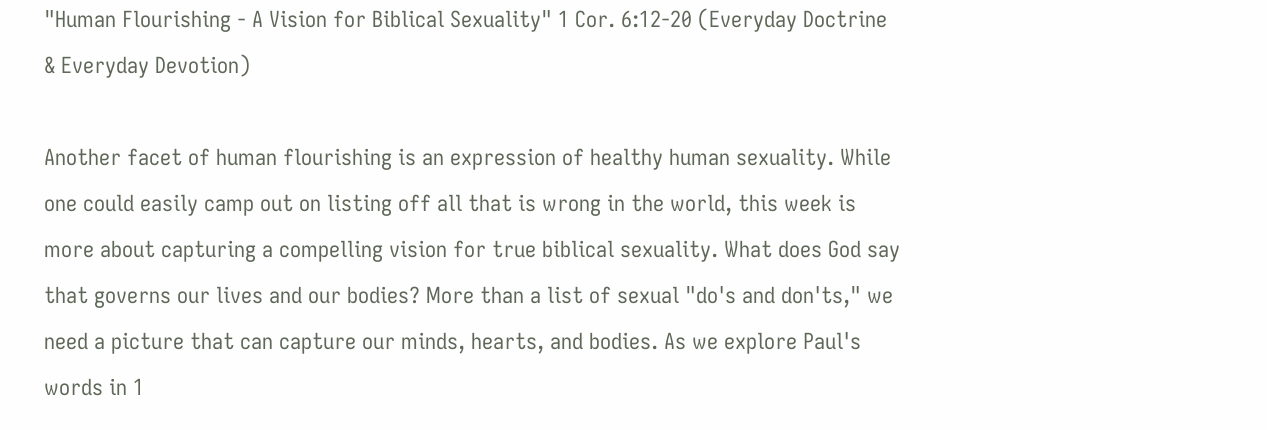"Human Flourishing - A Vision for Biblical Sexuality" 1 Cor. 6:12-20 (Everyday Doctrine & Everyday Devotion)

Another facet of human flourishing is an expression of healthy human sexuality. While one could easily camp out on listing off all that is wrong in the world, this week is more about capturing a compelling vision for true biblical sexuality. What does God say that governs our lives and our bodies? More than a list of sexual "do's and don'ts," we need a picture that can capture our minds, hearts, and bodies. As we explore Paul's words in 1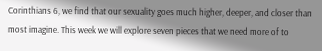Corinthians 6, we find that our sexuality goes much higher, deeper, and closer than most imagine. This week we will explore seven pieces that we need more of to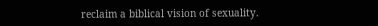reclaim a biblical vision of sexuality.